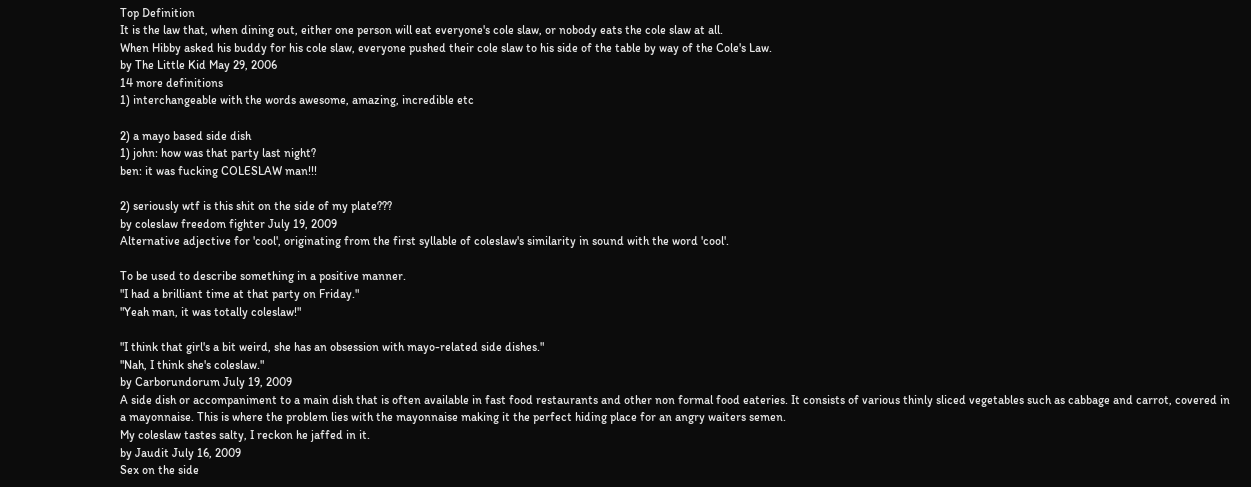Top Definition
It is the law that, when dining out, either one person will eat everyone's cole slaw, or nobody eats the cole slaw at all.
When Hibby asked his buddy for his cole slaw, everyone pushed their cole slaw to his side of the table by way of the Cole's Law.
by The Little Kid May 29, 2006
14 more definitions
1) interchangeable with the words awesome, amazing, incredible etc

2) a mayo based side dish
1) john: how was that party last night?
ben: it was fucking COLESLAW man!!!

2) seriously wtf is this shit on the side of my plate???
by coleslaw freedom fighter July 19, 2009
Alternative adjective for 'cool', originating from the first syllable of coleslaw's similarity in sound with the word 'cool'.

To be used to describe something in a positive manner.
"I had a brilliant time at that party on Friday."
"Yeah man, it was totally coleslaw!"

"I think that girl's a bit weird, she has an obsession with mayo-related side dishes."
"Nah, I think she's coleslaw."
by Carborundorum July 19, 2009
A side dish or accompaniment to a main dish that is often available in fast food restaurants and other non formal food eateries. It consists of various thinly sliced vegetables such as cabbage and carrot, covered in a mayonnaise. This is where the problem lies with the mayonnaise making it the perfect hiding place for an angry waiters semen.
My coleslaw tastes salty, I reckon he jaffed in it.
by Jaudit July 16, 2009
Sex on the side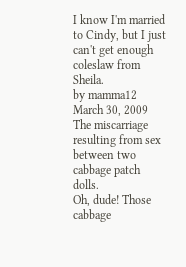I know I'm married to Cindy, but I just can't get enough coleslaw from Sheila.
by mamma12 March 30, 2009
The miscarriage resulting from sex between two cabbage patch dolls.
Oh, dude! Those cabbage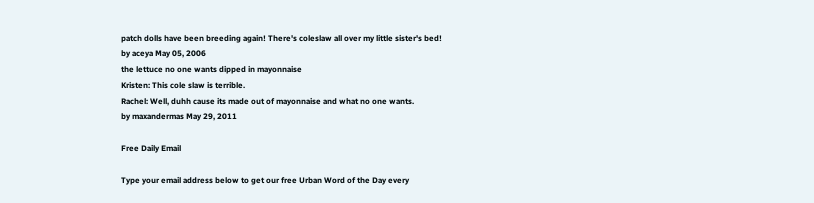patch dolls have been breeding again! There's coleslaw all over my little sister's bed!
by aceya May 05, 2006
the lettuce no one wants dipped in mayonnaise
Kristen: This cole slaw is terrible.
Rachel: Well, duhh cause its made out of mayonnaise and what no one wants.
by maxandermas May 29, 2011

Free Daily Email

Type your email address below to get our free Urban Word of the Day every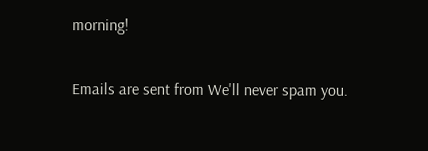morning!

Emails are sent from We'll never spam you.